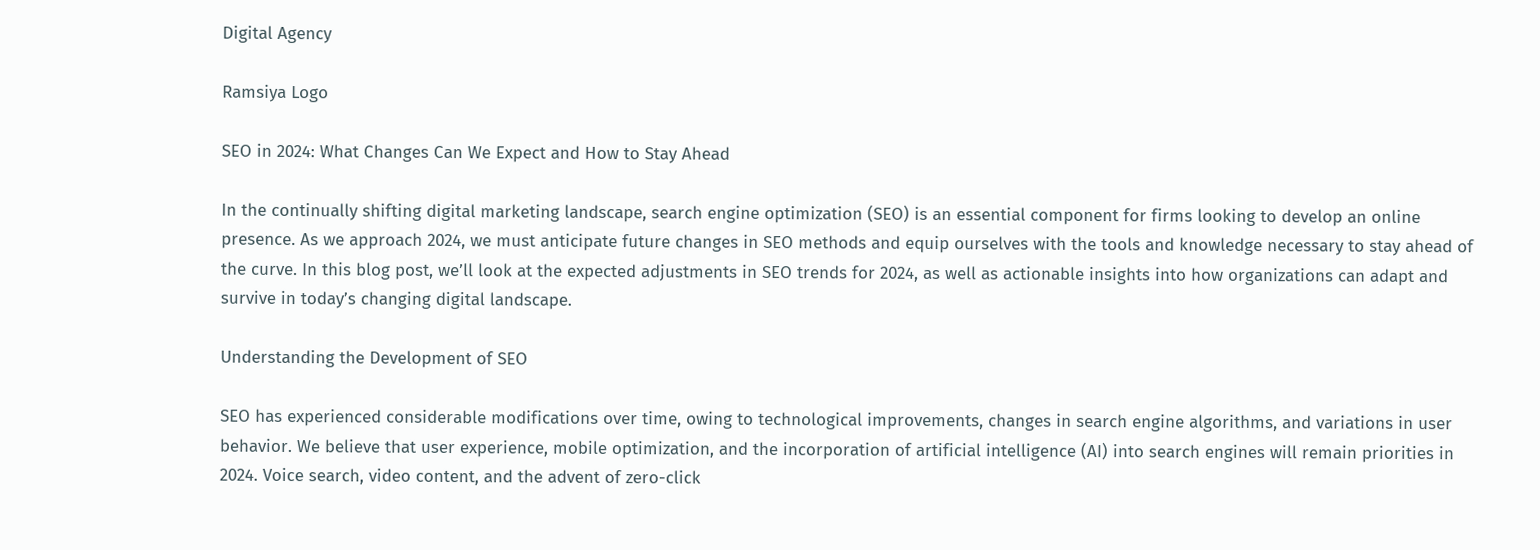Digital Agency

Ramsiya Logo

SEO in 2024: What Changes Can We Expect and How to Stay Ahead

In the continually shifting digital marketing landscape, search engine optimization (SEO) is an essential component for firms looking to develop an online presence. As we approach 2024, we must anticipate future changes in SEO methods and equip ourselves with the tools and knowledge necessary to stay ahead of the curve. In this blog post, we’ll look at the expected adjustments in SEO trends for 2024, as well as actionable insights into how organizations can adapt and survive in today’s changing digital landscape.

Understanding the Development of SEO

SEO has experienced considerable modifications over time, owing to technological improvements, changes in search engine algorithms, and variations in user behavior. We believe that user experience, mobile optimization, and the incorporation of artificial intelligence (AI) into search engines will remain priorities in 2024. Voice search, video content, and the advent of zero-click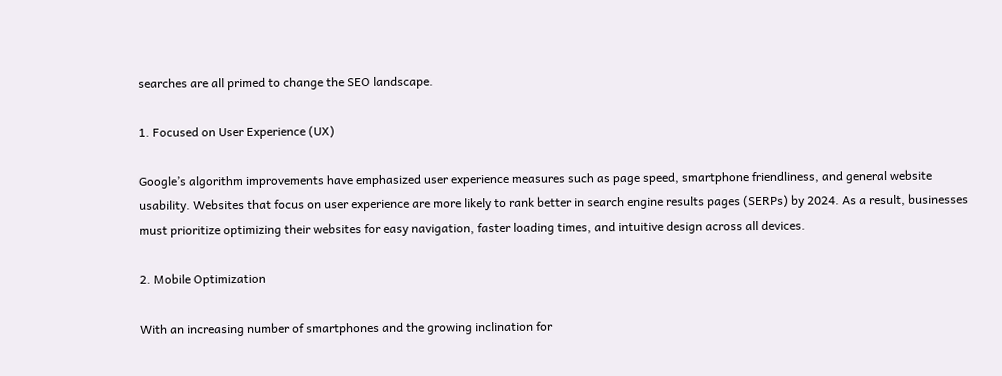searches are all primed to change the SEO landscape.

1. Focused on User Experience (UX)

Google’s algorithm improvements have emphasized user experience measures such as page speed, smartphone friendliness, and general website usability. Websites that focus on user experience are more likely to rank better in search engine results pages (SERPs) by 2024. As a result, businesses must prioritize optimizing their websites for easy navigation, faster loading times, and intuitive design across all devices.

2. Mobile Optimization

With an increasing number of smartphones and the growing inclination for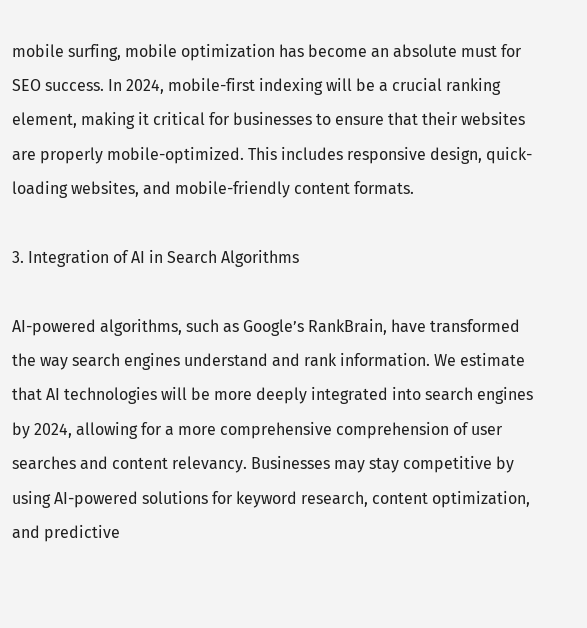mobile surfing, mobile optimization has become an absolute must for SEO success. In 2024, mobile-first indexing will be a crucial ranking element, making it critical for businesses to ensure that their websites are properly mobile-optimized. This includes responsive design, quick-loading websites, and mobile-friendly content formats.

3. Integration of AI in Search Algorithms

AI-powered algorithms, such as Google’s RankBrain, have transformed the way search engines understand and rank information. We estimate that AI technologies will be more deeply integrated into search engines by 2024, allowing for a more comprehensive comprehension of user searches and content relevancy. Businesses may stay competitive by using AI-powered solutions for keyword research, content optimization, and predictive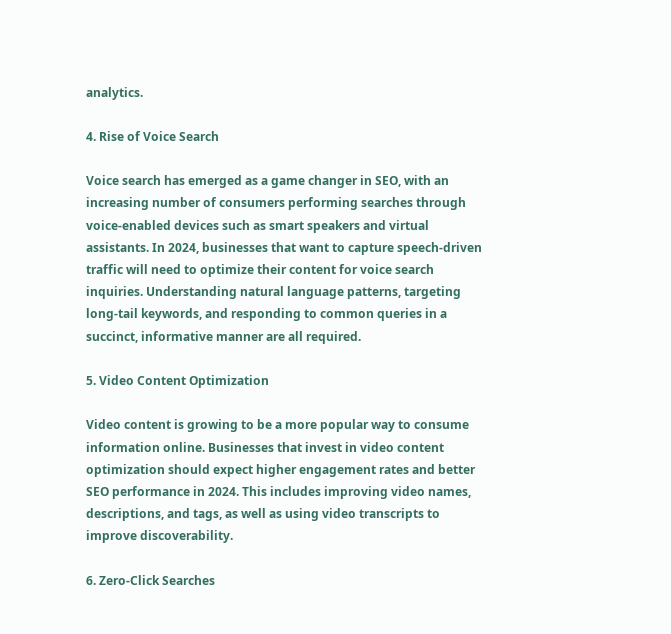analytics.

4. Rise of Voice Search

Voice search has emerged as a game changer in SEO, with an increasing number of consumers performing searches through voice-enabled devices such as smart speakers and virtual assistants. In 2024, businesses that want to capture speech-driven traffic will need to optimize their content for voice search inquiries. Understanding natural language patterns, targeting long-tail keywords, and responding to common queries in a succinct, informative manner are all required.

5. Video Content Optimization

Video content is growing to be a more popular way to consume information online. Businesses that invest in video content optimization should expect higher engagement rates and better SEO performance in 2024. This includes improving video names, descriptions, and tags, as well as using video transcripts to improve discoverability.

6. Zero-Click Searches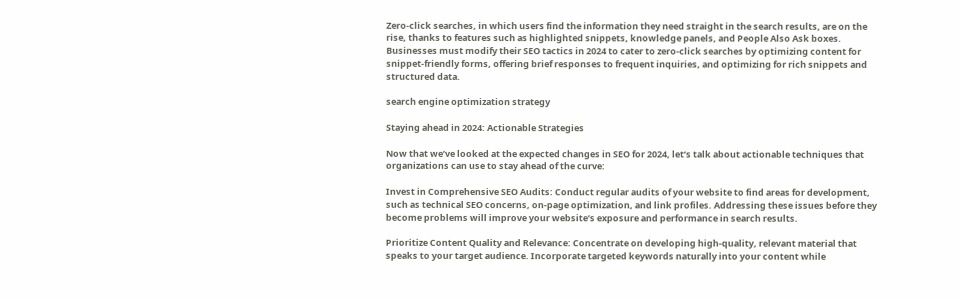Zero-click searches, in which users find the information they need straight in the search results, are on the rise, thanks to features such as highlighted snippets, knowledge panels, and People Also Ask boxes. Businesses must modify their SEO tactics in 2024 to cater to zero-click searches by optimizing content for snippet-friendly forms, offering brief responses to frequent inquiries, and optimizing for rich snippets and structured data.

search engine optimization strategy

Staying ahead in 2024: Actionable Strategies

Now that we’ve looked at the expected changes in SEO for 2024, let’s talk about actionable techniques that organizations can use to stay ahead of the curve:

Invest in Comprehensive SEO Audits: Conduct regular audits of your website to find areas for development, such as technical SEO concerns, on-page optimization, and link profiles. Addressing these issues before they become problems will improve your website’s exposure and performance in search results.

Prioritize Content Quality and Relevance: Concentrate on developing high-quality, relevant material that speaks to your target audience. Incorporate targeted keywords naturally into your content while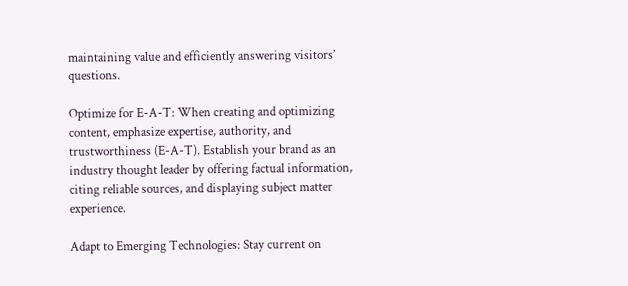maintaining value and efficiently answering visitors’ questions.

Optimize for E-A-T: When creating and optimizing content, emphasize expertise, authority, and trustworthiness (E-A-T). Establish your brand as an industry thought leader by offering factual information, citing reliable sources, and displaying subject matter experience.

Adapt to Emerging Technologies: Stay current on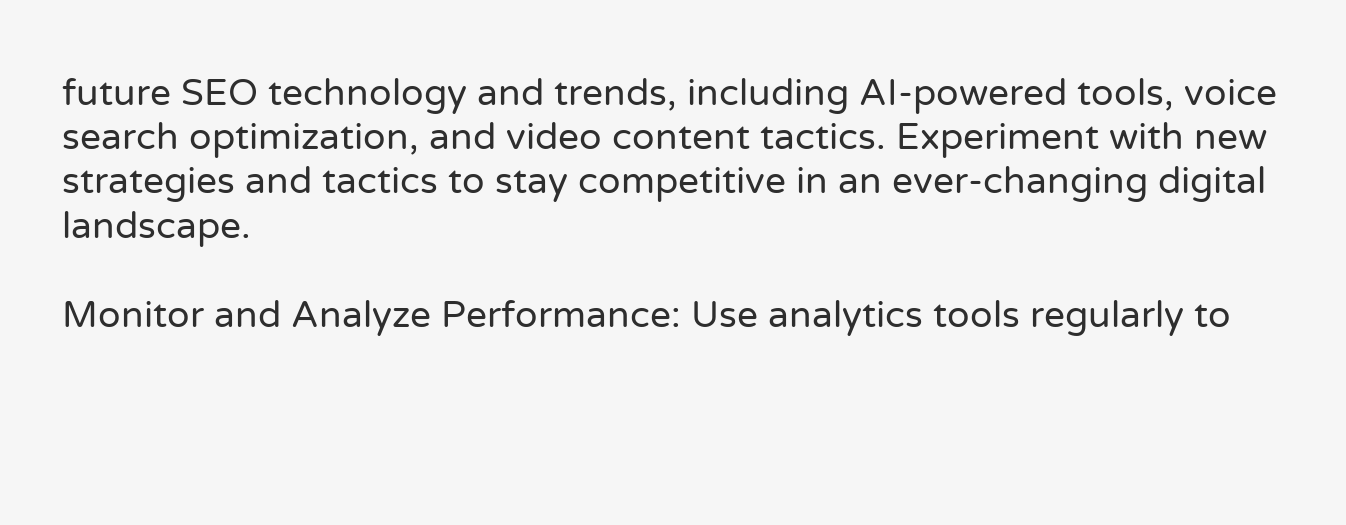future SEO technology and trends, including AI-powered tools, voice search optimization, and video content tactics. Experiment with new strategies and tactics to stay competitive in an ever-changing digital landscape.

Monitor and Analyze Performance: Use analytics tools regularly to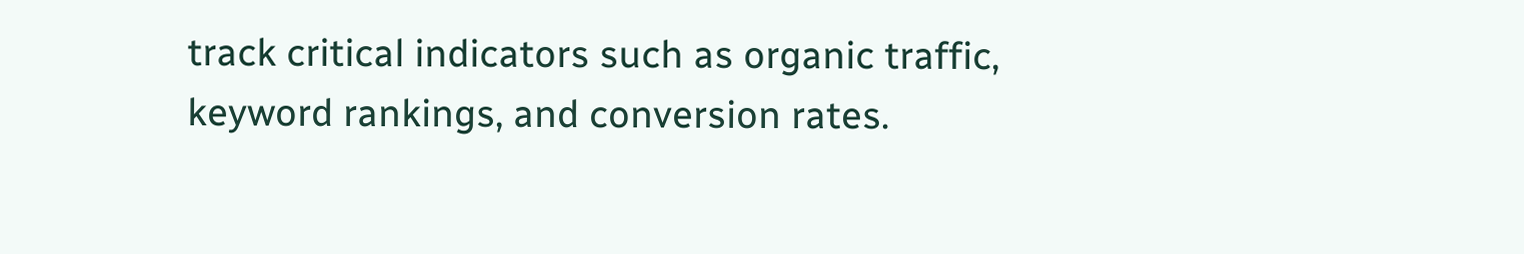track critical indicators such as organic traffic, keyword rankings, and conversion rates.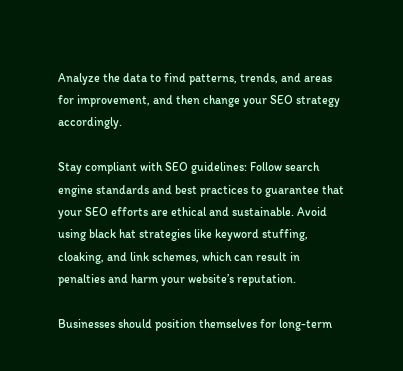Analyze the data to find patterns, trends, and areas for improvement, and then change your SEO strategy accordingly.

Stay compliant with SEO guidelines: Follow search engine standards and best practices to guarantee that your SEO efforts are ethical and sustainable. Avoid using black hat strategies like keyword stuffing, cloaking, and link schemes, which can result in penalties and harm your website’s reputation.

Businesses should position themselves for long-term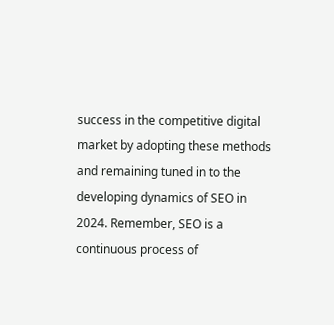success in the competitive digital market by adopting these methods and remaining tuned in to the developing dynamics of SEO in 2024. Remember, SEO is a continuous process of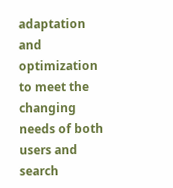adaptation and optimization to meet the changing needs of both users and search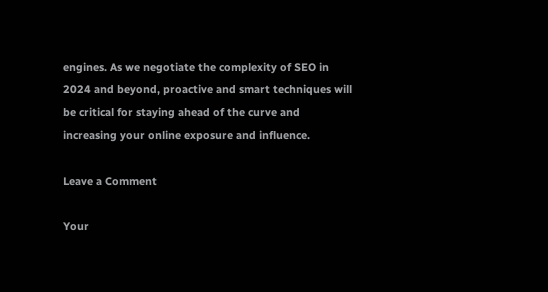engines. As we negotiate the complexity of SEO in 2024 and beyond, proactive and smart techniques will be critical for staying ahead of the curve and increasing your online exposure and influence.

Leave a Comment

Your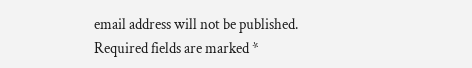email address will not be published. Required fields are marked *